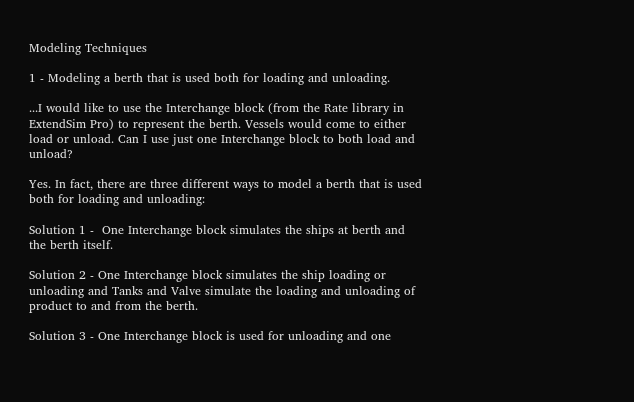Modeling Techniques

1 - Modeling a berth that is used both for loading and unloading.

...I would like to use the Interchange block (from the Rate library in ExtendSim Pro) to represent the berth. Vessels would come to either load or unload. Can I use just one Interchange block to both load and unload?

Yes. In fact, there are three different ways to model a berth that is used both for loading and unloading:

Solution 1 -  One Interchange block simulates the ships at berth and the berth itself.

Solution 2 - One Interchange block simulates the ship loading or unloading and Tanks and Valve simulate the loading and unloading of product to and from the berth.

Solution 3 - One Interchange block is used for unloading and one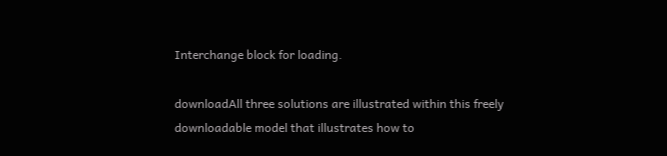Interchange block for loading.

downloadAll three solutions are illustrated within this freely downloadable model that illustrates how to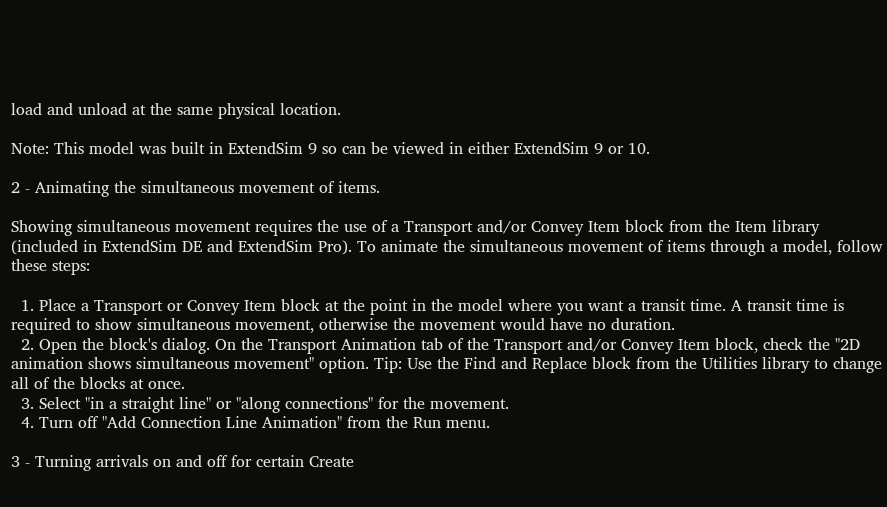load and unload at the same physical location.

Note: This model was built in ExtendSim 9 so can be viewed in either ExtendSim 9 or 10.

2 - Animating the simultaneous movement of items.

Showing simultaneous movement requires the use of a Transport and/or Convey Item block from the Item library (included in ExtendSim DE and ExtendSim Pro). To animate the simultaneous movement of items through a model, follow these steps:

  1. Place a Transport or Convey Item block at the point in the model where you want a transit time. A transit time is required to show simultaneous movement, otherwise the movement would have no duration.
  2. Open the block's dialog. On the Transport Animation tab of the Transport and/or Convey Item block, check the "2D animation shows simultaneous movement" option. Tip: Use the Find and Replace block from the Utilities library to change all of the blocks at once.
  3. Select "in a straight line" or "along connections" for the movement.
  4. Turn off "Add Connection Line Animation" from the Run menu.

3 - Turning arrivals on and off for certain Create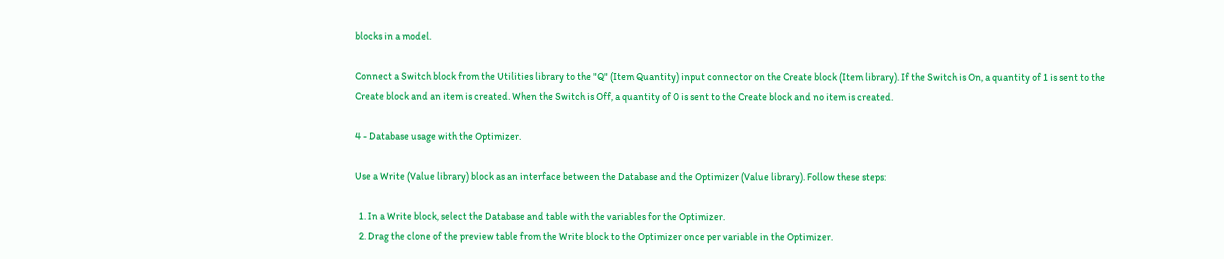blocks in a model.

Connect a Switch block from the Utilities library to the "Q" (Item Quantity) input connector on the Create block (Item library). If the Switch is On, a quantity of 1 is sent to the Create block and an item is created. When the Switch is Off, a quantity of 0 is sent to the Create block and no item is created.

4 - Database usage with the Optimizer.

Use a Write (Value library) block as an interface between the Database and the Optimizer (Value library). Follow these steps:

  1. In a Write block, select the Database and table with the variables for the Optimizer.
  2. Drag the clone of the preview table from the Write block to the Optimizer once per variable in the Optimizer.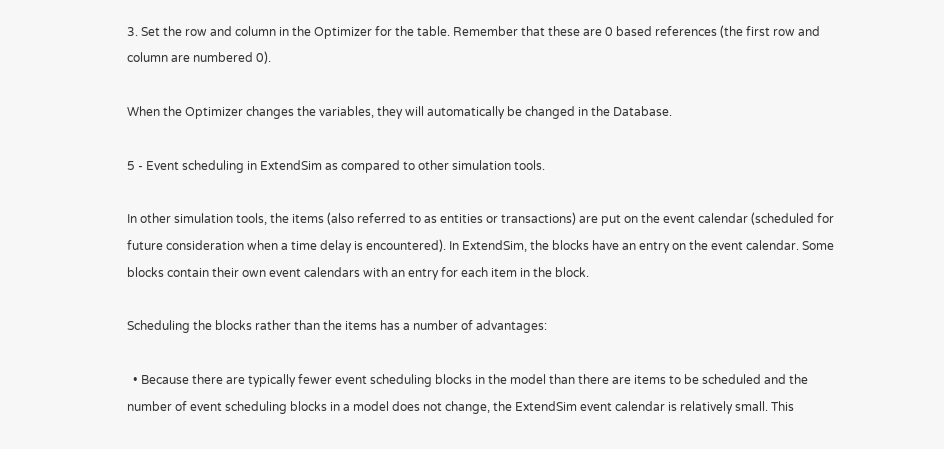3. Set the row and column in the Optimizer for the table. Remember that these are 0 based references (the first row and column are numbered 0).

When the Optimizer changes the variables, they will automatically be changed in the Database.

5 - Event scheduling in ExtendSim as compared to other simulation tools.

In other simulation tools, the items (also referred to as entities or transactions) are put on the event calendar (scheduled for future consideration when a time delay is encountered). In ExtendSim, the blocks have an entry on the event calendar. Some blocks contain their own event calendars with an entry for each item in the block.

Scheduling the blocks rather than the items has a number of advantages:

  • Because there are typically fewer event scheduling blocks in the model than there are items to be scheduled and the number of event scheduling blocks in a model does not change, the ExtendSim event calendar is relatively small. This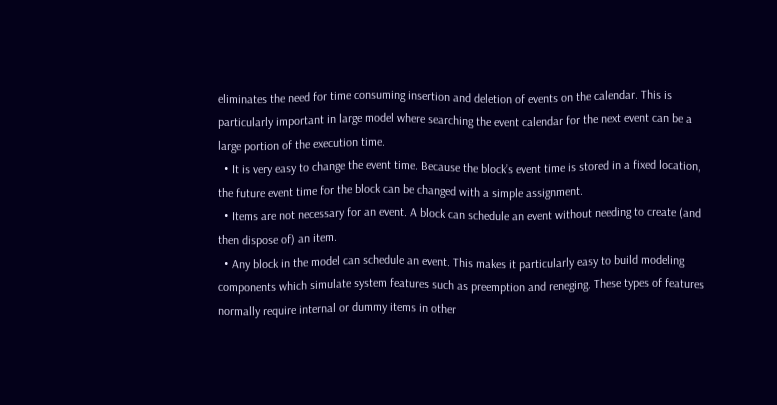eliminates the need for time consuming insertion and deletion of events on the calendar. This is particularly important in large model where searching the event calendar for the next event can be a large portion of the execution time.
  • It is very easy to change the event time. Because the block’s event time is stored in a fixed location, the future event time for the block can be changed with a simple assignment.
  • Items are not necessary for an event. A block can schedule an event without needing to create (and then dispose of) an item.
  • Any block in the model can schedule an event. This makes it particularly easy to build modeling components which simulate system features such as preemption and reneging. These types of features normally require internal or dummy items in other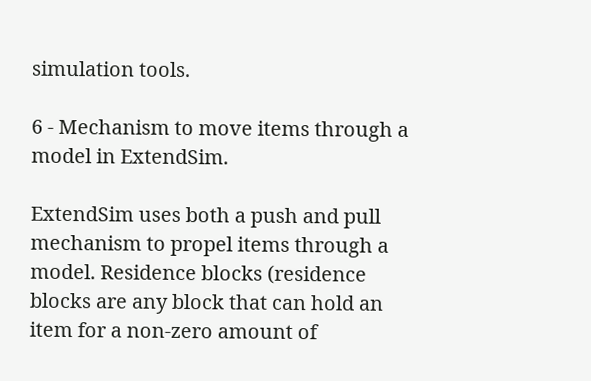simulation tools.

6 - Mechanism to move items through a model in ExtendSim.

ExtendSim uses both a push and pull mechanism to propel items through a model. Residence blocks (residence blocks are any block that can hold an item for a non-zero amount of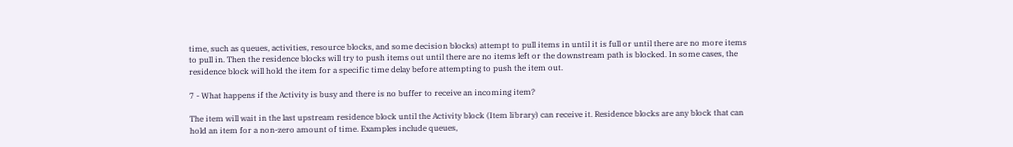time, such as queues, activities, resource blocks, and some decision blocks) attempt to pull items in until it is full or until there are no more items to pull in. Then the residence blocks will try to push items out until there are no items left or the downstream path is blocked. In some cases, the residence block will hold the item for a specific time delay before attempting to push the item out.

7 - What happens if the Activity is busy and there is no buffer to receive an incoming item?

The item will wait in the last upstream residence block until the Activity block (Item library) can receive it. Residence blocks are any block that can hold an item for a non-zero amount of time. Examples include queues,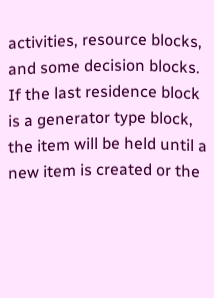activities, resource blocks, and some decision blocks. If the last residence block is a generator type block, the item will be held until a new item is created or the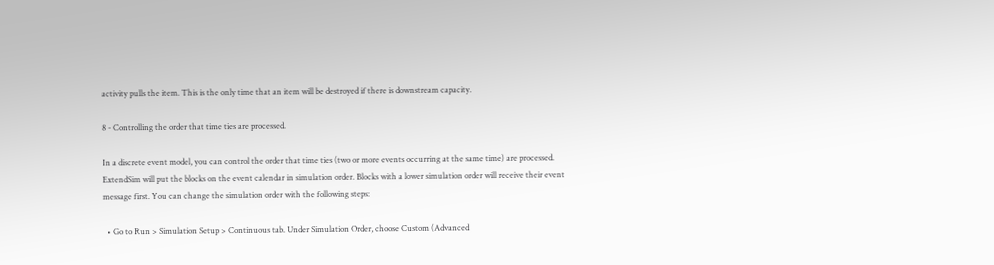activity pulls the item. This is the only time that an item will be destroyed if there is downstream capacity.

8 - Controlling the order that time ties are processed.

In a discrete event model, you can control the order that time ties (two or more events occurring at the same time) are processed. ExtendSim will put the blocks on the event calendar in simulation order. Blocks with a lower simulation order will receive their event message first. You can change the simulation order with the following steps:

  • Go to Run > Simulation Setup > Continuous tab. Under Simulation Order, choose Custom (Advanced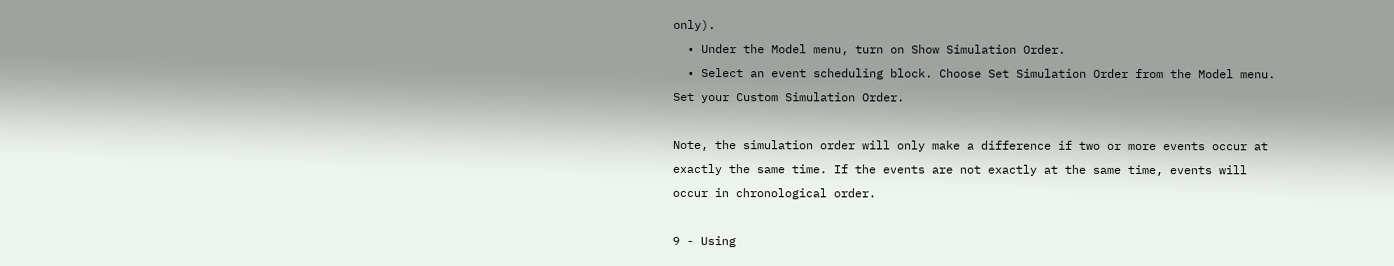only).
  • Under the Model menu, turn on Show Simulation Order.
  • Select an event scheduling block. Choose Set Simulation Order from the Model menu. Set your Custom Simulation Order.

Note, the simulation order will only make a difference if two or more events occur at exactly the same time. If the events are not exactly at the same time, events will occur in chronological order.

9 - Using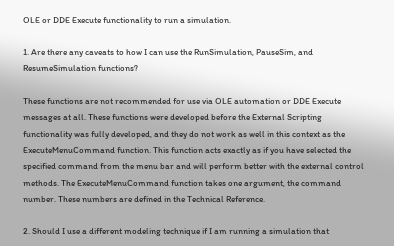OLE or DDE Execute functionality to run a simulation.

1. Are there any caveats to how I can use the RunSimulation, PauseSim, and ResumeSimulation functions?

These functions are not recommended for use via OLE automation or DDE Execute messages at all. These functions were developed before the External Scripting functionality was fully developed, and they do not work as well in this context as the ExecuteMenuCommand function. This function acts exactly as if you have selected the specified command from the menu bar and will perform better with the external control methods. The ExecuteMenuCommand function takes one argument, the command number. These numbers are defined in the Technical Reference.

2. Should I use a different modeling technique if I am running a simulation that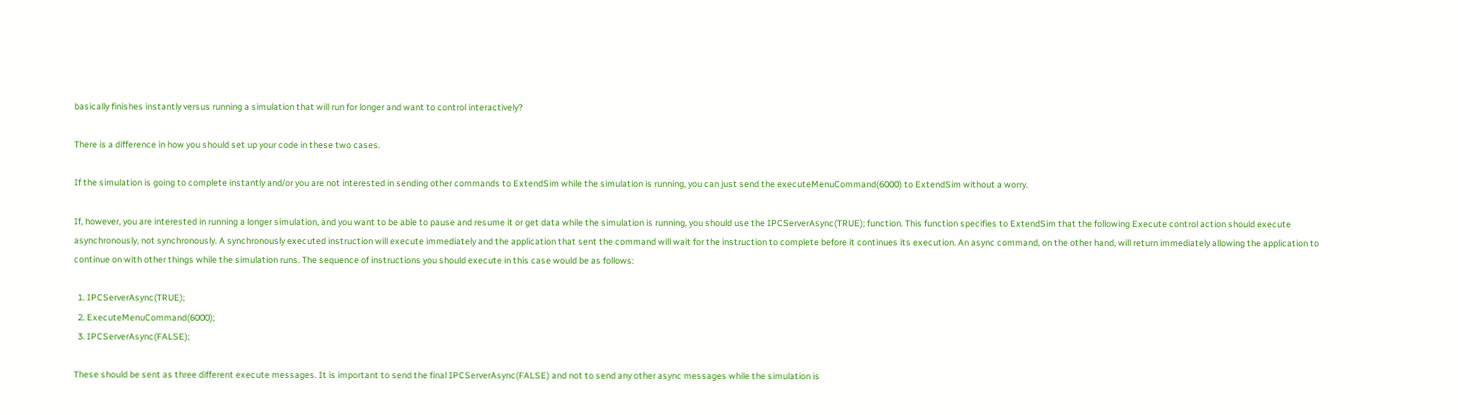basically finishes instantly versus running a simulation that will run for longer and want to control interactively?

There is a difference in how you should set up your code in these two cases.

If the simulation is going to complete instantly and/or you are not interested in sending other commands to ExtendSim while the simulation is running, you can just send the executeMenuCommand(6000) to ExtendSim without a worry.

If, however, you are interested in running a longer simulation, and you want to be able to pause and resume it or get data while the simulation is running, you should use the IPCServerAsync(TRUE); function. This function specifies to ExtendSim that the following Execute control action should execute asynchronously, not synchronously. A synchronously executed instruction will execute immediately and the application that sent the command will wait for the instruction to complete before it continues its execution. An async command, on the other hand, will return immediately allowing the application to continue on with other things while the simulation runs. The sequence of instructions you should execute in this case would be as follows:

  1. IPCServerAsync(TRUE);
  2. ExecuteMenuCommand(6000);
  3. IPCServerAsync(FALSE);

These should be sent as three different execute messages. It is important to send the final IPCServerAsync(FALSE) and not to send any other async messages while the simulation is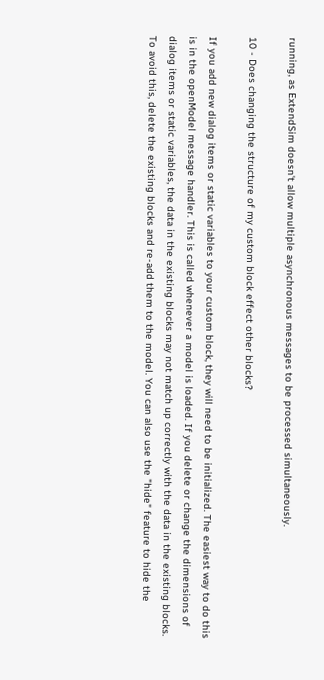running, as ExtendSim doesn't allow multiple asynchronous messages to be processed simultaneously.

10 - Does changing the structure of my custom block effect other blocks?

If you add new dialog items or static variables to your custom block, they will need to be initialized. The easiest way to do this is in the openModel message handler. This is called whenever a model is loaded. If you delete or change the dimensions of dialog items or static variables, the data in the existing blocks may not match up correctly with the data in the existing blocks. To avoid this, delete the existing blocks and re-add them to the model. You can also use the "hide" feature to hide the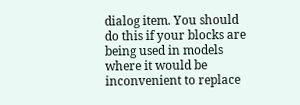dialog item. You should do this if your blocks are being used in models where it would be inconvenient to replace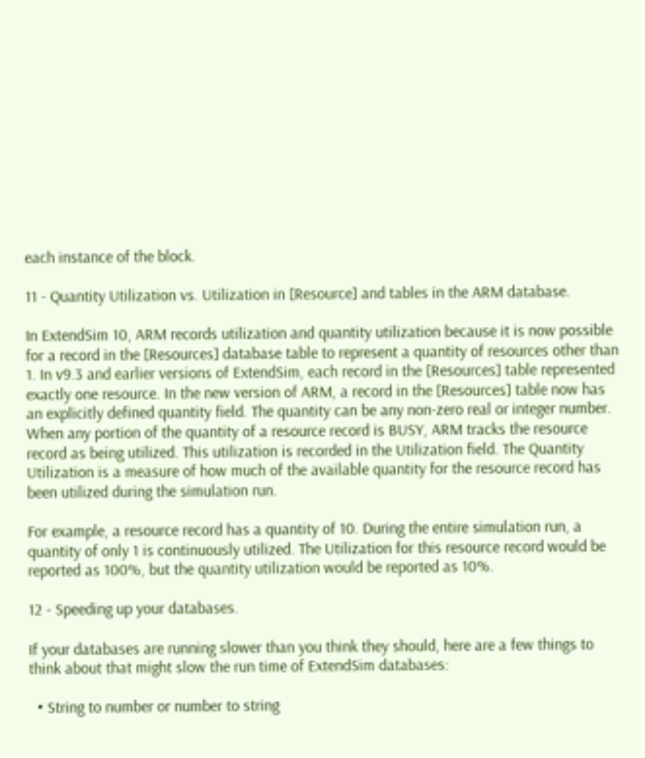each instance of the block.

11 - Quantity Utilization vs. Utilization in [Resource] and tables in the ARM database.

In ExtendSim 10, ARM records utilization and quantity utilization because it is now possible for a record in the [Resources] database table to represent a quantity of resources other than 1. In v9.3 and earlier versions of ExtendSim, each record in the [Resources] table represented exactly one resource. In the new version of ARM, a record in the [Resources] table now has an explicitly defined quantity field. The quantity can be any non-zero real or integer number. When any portion of the quantity of a resource record is BUSY, ARM tracks the resource record as being utilized. This utilization is recorded in the Utilization field. The Quantity Utilization is a measure of how much of the available quantity for the resource record has been utilized during the simulation run.

For example, a resource record has a quantity of 10. During the entire simulation run, a quantity of only 1 is continuously utilized. The Utilization for this resource record would be reported as 100%, but the quantity utilization would be reported as 10%.

12 - Speeding up your databases.

If your databases are running slower than you think they should, here are a few things to think about that might slow the run time of ExtendSim databases:

  • String to number or number to string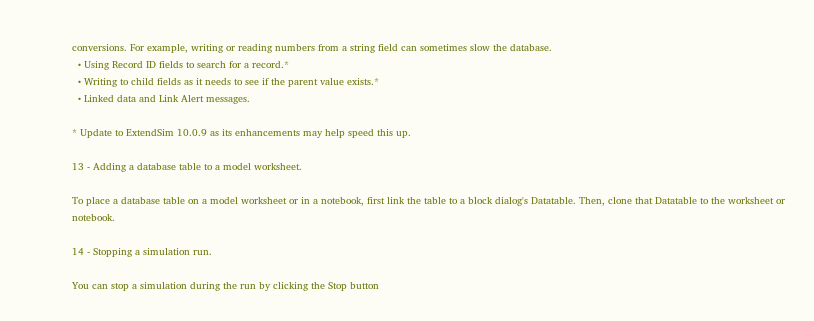conversions. For example, writing or reading numbers from a string field can sometimes slow the database.
  • Using Record ID fields to search for a record.*
  • Writing to child fields as it needs to see if the parent value exists.*
  • Linked data and Link Alert messages.

* Update to ExtendSim 10.0.9 as its enhancements may help speed this up.

13 - Adding a database table to a model worksheet.

To place a database table on a model worksheet or in a notebook, first link the table to a block dialog's Datatable. Then, clone that Datatable to the worksheet or notebook.

14 - Stopping a simulation run.

You can stop a simulation during the run by clicking the Stop button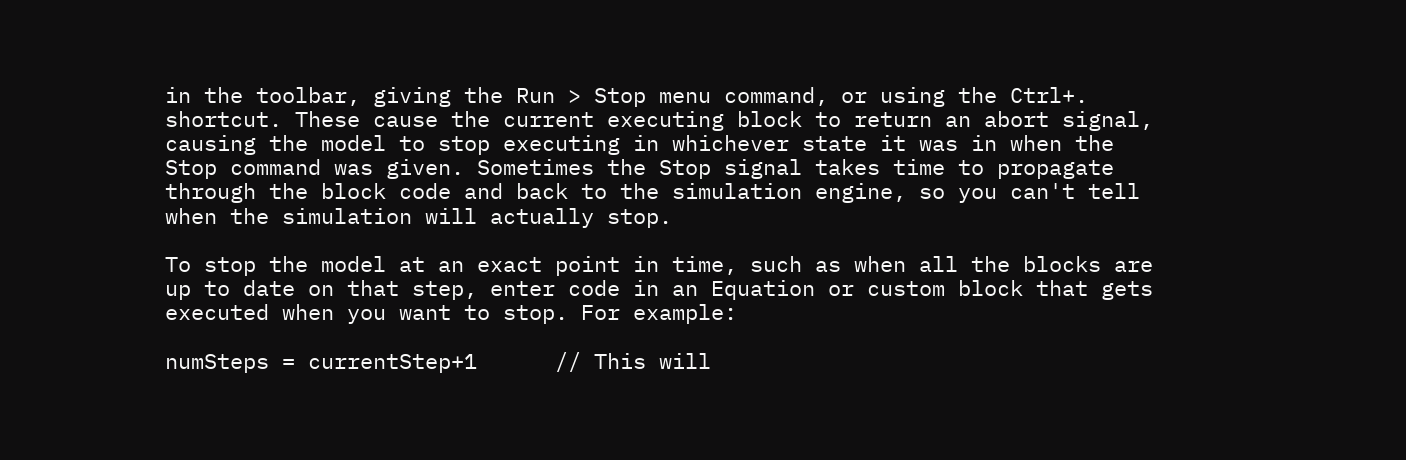in the toolbar, giving the Run > Stop menu command, or using the Ctrl+. shortcut. These cause the current executing block to return an abort signal, causing the model to stop executing in whichever state it was in when the Stop command was given. Sometimes the Stop signal takes time to propagate through the block code and back to the simulation engine, so you can't tell when the simulation will actually stop.

To stop the model at an exact point in time, such as when all the blocks are up to date on that step, enter code in an Equation or custom block that gets executed when you want to stop. For example:

numSteps = currentStep+1      // This will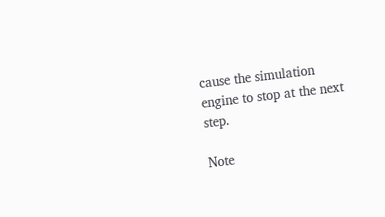cause the simulation engine to stop at the next step.

Note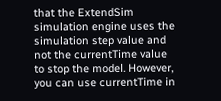that the ExtendSim simulation engine uses the simulation step value and not the currentTime value to stop the model. However, you can use currentTime in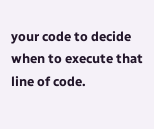your code to decide when to execute that line of code.